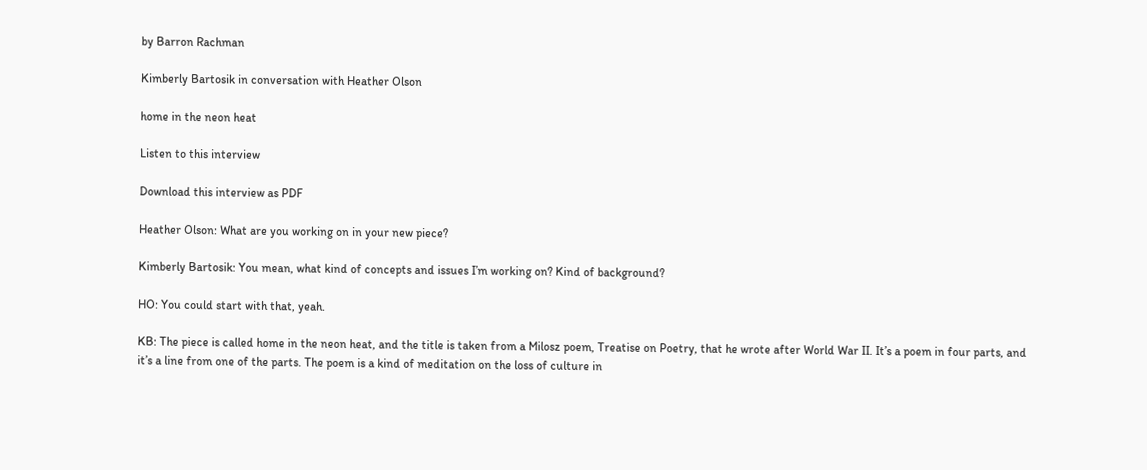by Barron Rachman

Kimberly Bartosik in conversation with Heather Olson

home in the neon heat

Listen to this interview

Download this interview as PDF

Heather Olson: What are you working on in your new piece?

Kimberly Bartosik: You mean, what kind of concepts and issues I’m working on? Kind of background?

HO: You could start with that, yeah.

KB: The piece is called home in the neon heat, and the title is taken from a Milosz poem, Treatise on Poetry, that he wrote after World War II. It’s a poem in four parts, and it’s a line from one of the parts. The poem is a kind of meditation on the loss of culture in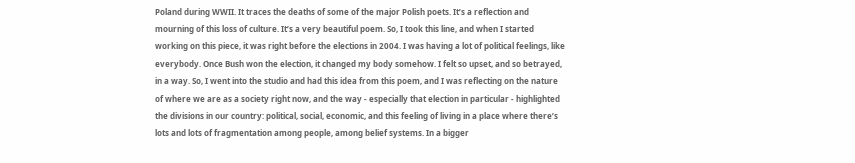Poland during WWII. It traces the deaths of some of the major Polish poets. It’s a reflection and mourning of this loss of culture. It’s a very beautiful poem. So, I took this line, and when I started working on this piece, it was right before the elections in 2004. I was having a lot of political feelings, like everybody. Once Bush won the election, it changed my body somehow. I felt so upset, and so betrayed, in a way. So, I went into the studio and had this idea from this poem, and I was reflecting on the nature of where we are as a society right now, and the way - especially that election in particular - highlighted the divisions in our country: political, social, economic, and this feeling of living in a place where there’s lots and lots of fragmentation among people, among belief systems. In a bigger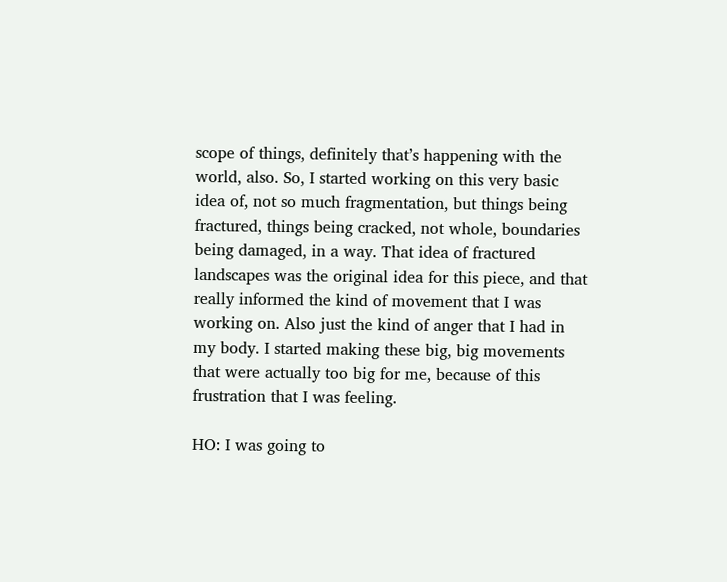scope of things, definitely that’s happening with the world, also. So, I started working on this very basic idea of, not so much fragmentation, but things being fractured, things being cracked, not whole, boundaries being damaged, in a way. That idea of fractured landscapes was the original idea for this piece, and that really informed the kind of movement that I was working on. Also just the kind of anger that I had in my body. I started making these big, big movements that were actually too big for me, because of this frustration that I was feeling.

HO: I was going to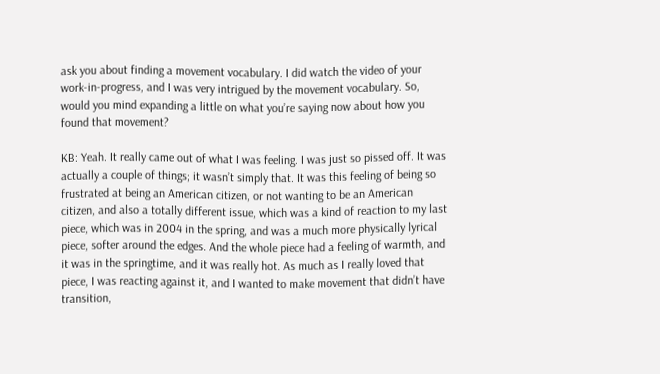ask you about finding a movement vocabulary. I did watch the video of your work-in-progress, and I was very intrigued by the movement vocabulary. So, would you mind expanding a little on what you’re saying now about how you found that movement?

KB: Yeah. It really came out of what I was feeling. I was just so pissed off. It was actually a couple of things; it wasn’t simply that. It was this feeling of being so frustrated at being an American citizen, or not wanting to be an American citizen, and also a totally different issue, which was a kind of reaction to my last piece, which was in 2004 in the spring, and was a much more physically lyrical piece, softer around the edges. And the whole piece had a feeling of warmth, and it was in the springtime, and it was really hot. As much as I really loved that piece, I was reacting against it, and I wanted to make movement that didn’t have transition,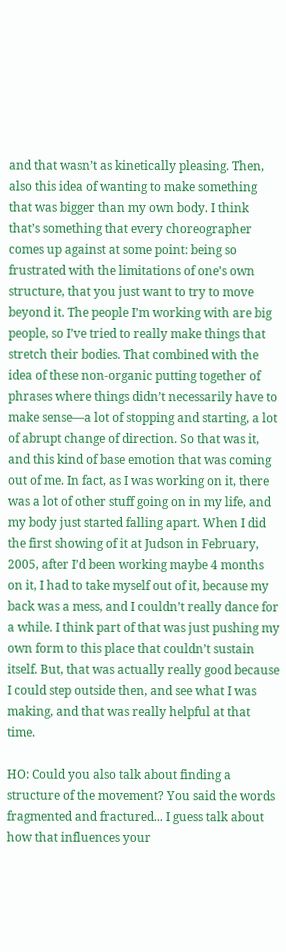and that wasn’t as kinetically pleasing. Then, also this idea of wanting to make something that was bigger than my own body. I think that’s something that every choreographer comes up against at some point: being so frustrated with the limitations of one’s own structure, that you just want to try to move beyond it. The people I’m working with are big people, so I’ve tried to really make things that stretch their bodies. That combined with the idea of these non-organic putting together of phrases where things didn’t necessarily have to make sense—a lot of stopping and starting, a lot of abrupt change of direction. So that was it, and this kind of base emotion that was coming out of me. In fact, as I was working on it, there was a lot of other stuff going on in my life, and my body just started falling apart. When I did the first showing of it at Judson in February, 2005, after I’d been working maybe 4 months on it, I had to take myself out of it, because my back was a mess, and I couldn’t really dance for a while. I think part of that was just pushing my own form to this place that couldn’t sustain itself. But, that was actually really good because I could step outside then, and see what I was making, and that was really helpful at that time.

HO: Could you also talk about finding a structure of the movement? You said the words fragmented and fractured... I guess talk about how that influences your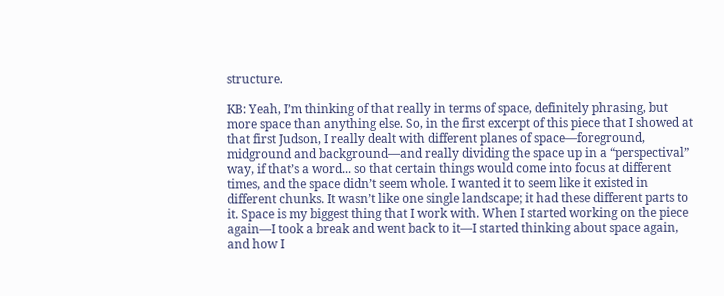structure.

KB: Yeah, I’m thinking of that really in terms of space, definitely phrasing, but more space than anything else. So, in the first excerpt of this piece that I showed at that first Judson, I really dealt with different planes of space—foreground, midground and background—and really dividing the space up in a “perspectival” way, if that’s a word... so that certain things would come into focus at different times, and the space didn’t seem whole. I wanted it to seem like it existed in different chunks. It wasn’t like one single landscape; it had these different parts to it. Space is my biggest thing that I work with. When I started working on the piece again—I took a break and went back to it—I started thinking about space again, and how I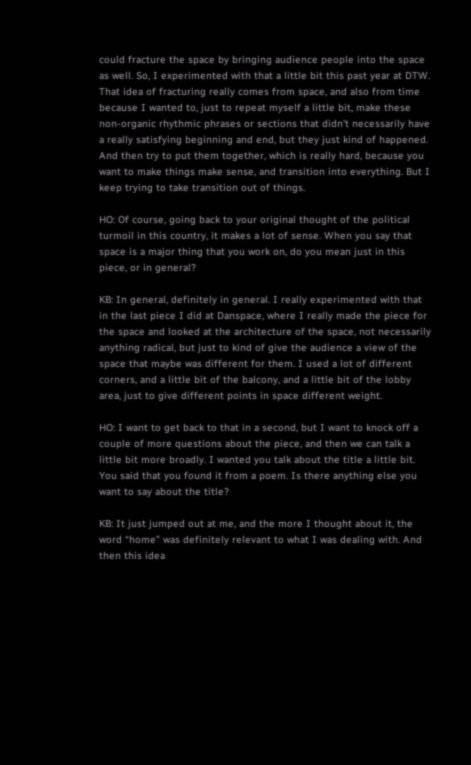could fracture the space by bringing audience people into the space as well. So, I experimented with that a little bit this past year at DTW. That idea of fracturing really comes from space, and also from time because I wanted to, just to repeat myself a little bit, make these non-organic rhythmic phrases or sections that didn’t necessarily have a really satisfying beginning and end, but they just kind of happened. And then try to put them together, which is really hard, because you want to make things make sense, and transition into everything. But I keep trying to take transition out of things.

HO: Of course, going back to your original thought of the political turmoil in this country, it makes a lot of sense. When you say that space is a major thing that you work on, do you mean just in this piece, or in general?

KB: In general, definitely in general. I really experimented with that in the last piece I did at Danspace, where I really made the piece for the space and looked at the architecture of the space, not necessarily anything radical, but just to kind of give the audience a view of the space that maybe was different for them. I used a lot of different corners, and a little bit of the balcony, and a little bit of the lobby area, just to give different points in space different weight.

HO: I want to get back to that in a second, but I want to knock off a couple of more questions about the piece, and then we can talk a little bit more broadly. I wanted you talk about the title a little bit. You said that you found it from a poem. Is there anything else you want to say about the title?

KB: It just jumped out at me, and the more I thought about it, the word “home” was definitely relevant to what I was dealing with. And then this idea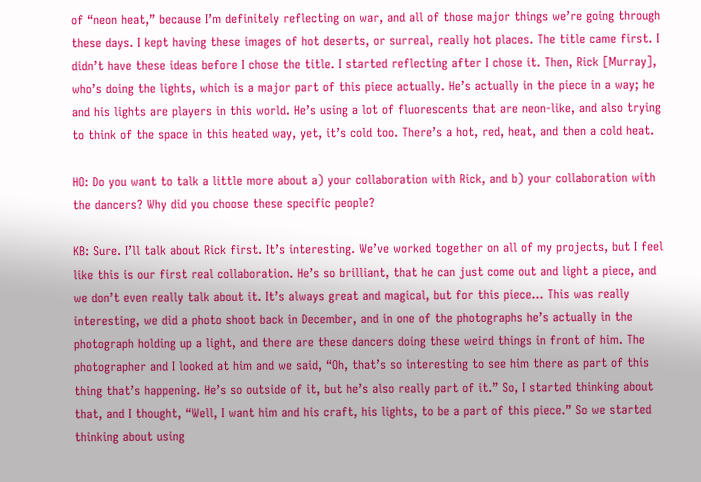of “neon heat,” because I’m definitely reflecting on war, and all of those major things we’re going through these days. I kept having these images of hot deserts, or surreal, really hot places. The title came first. I didn’t have these ideas before I chose the title. I started reflecting after I chose it. Then, Rick [Murray], who’s doing the lights, which is a major part of this piece actually. He’s actually in the piece in a way; he and his lights are players in this world. He’s using a lot of fluorescents that are neon-like, and also trying to think of the space in this heated way, yet, it’s cold too. There’s a hot, red, heat, and then a cold heat.

HO: Do you want to talk a little more about a) your collaboration with Rick, and b) your collaboration with the dancers? Why did you choose these specific people?

KB: Sure. I’ll talk about Rick first. It’s interesting. We’ve worked together on all of my projects, but I feel like this is our first real collaboration. He’s so brilliant, that he can just come out and light a piece, and we don’t even really talk about it. It’s always great and magical, but for this piece… This was really interesting, we did a photo shoot back in December, and in one of the photographs he’s actually in the photograph holding up a light, and there are these dancers doing these weird things in front of him. The photographer and I looked at him and we said, “Oh, that’s so interesting to see him there as part of this thing that’s happening. He’s so outside of it, but he’s also really part of it.” So, I started thinking about that, and I thought, “Well, I want him and his craft, his lights, to be a part of this piece.” So we started thinking about using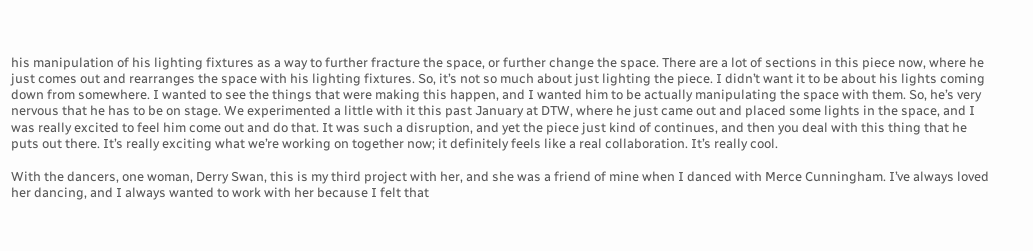his manipulation of his lighting fixtures as a way to further fracture the space, or further change the space. There are a lot of sections in this piece now, where he just comes out and rearranges the space with his lighting fixtures. So, it’s not so much about just lighting the piece. I didn’t want it to be about his lights coming down from somewhere. I wanted to see the things that were making this happen, and I wanted him to be actually manipulating the space with them. So, he’s very nervous that he has to be on stage. We experimented a little with it this past January at DTW, where he just came out and placed some lights in the space, and I was really excited to feel him come out and do that. It was such a disruption, and yet the piece just kind of continues, and then you deal with this thing that he puts out there. It’s really exciting what we’re working on together now; it definitely feels like a real collaboration. It’s really cool.

With the dancers, one woman, Derry Swan, this is my third project with her, and she was a friend of mine when I danced with Merce Cunningham. I’ve always loved her dancing, and I always wanted to work with her because I felt that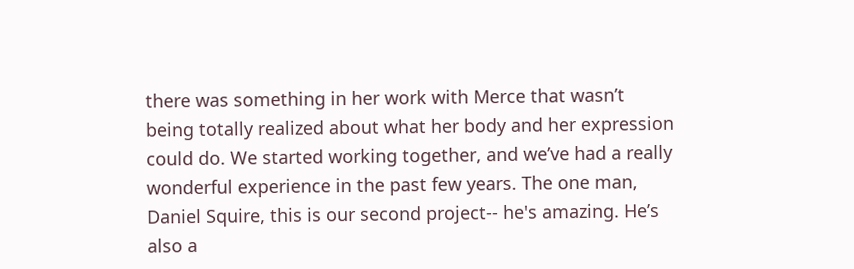there was something in her work with Merce that wasn’t being totally realized about what her body and her expression could do. We started working together, and we’ve had a really wonderful experience in the past few years. The one man, Daniel Squire, this is our second project-- he's amazing. He’s also a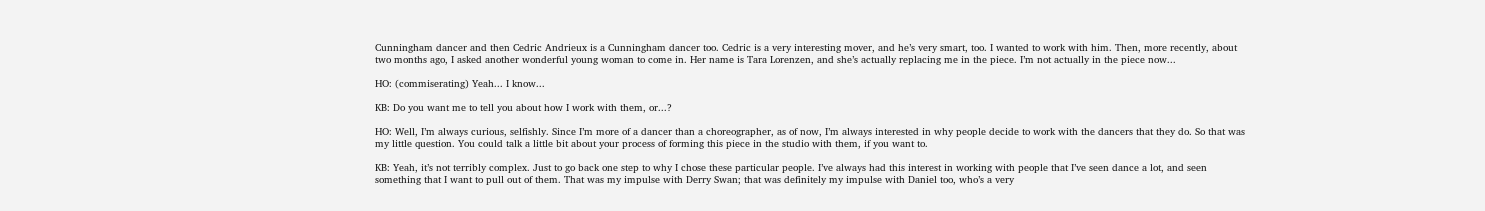Cunningham dancer and then Cedric Andrieux is a Cunningham dancer too. Cedric is a very interesting mover, and he’s very smart, too. I wanted to work with him. Then, more recently, about two months ago, I asked another wonderful young woman to come in. Her name is Tara Lorenzen, and she’s actually replacing me in the piece. I’m not actually in the piece now...

HO: (commiserating) Yeah... I know...

KB: Do you want me to tell you about how I work with them, or...?

HO: Well, I’m always curious, selfishly. Since I’m more of a dancer than a choreographer, as of now, I’m always interested in why people decide to work with the dancers that they do. So that was my little question. You could talk a little bit about your process of forming this piece in the studio with them, if you want to.

KB: Yeah, it’s not terribly complex. Just to go back one step to why I chose these particular people. I’ve always had this interest in working with people that I’ve seen dance a lot, and seen something that I want to pull out of them. That was my impulse with Derry Swan; that was definitely my impulse with Daniel too, who’s a very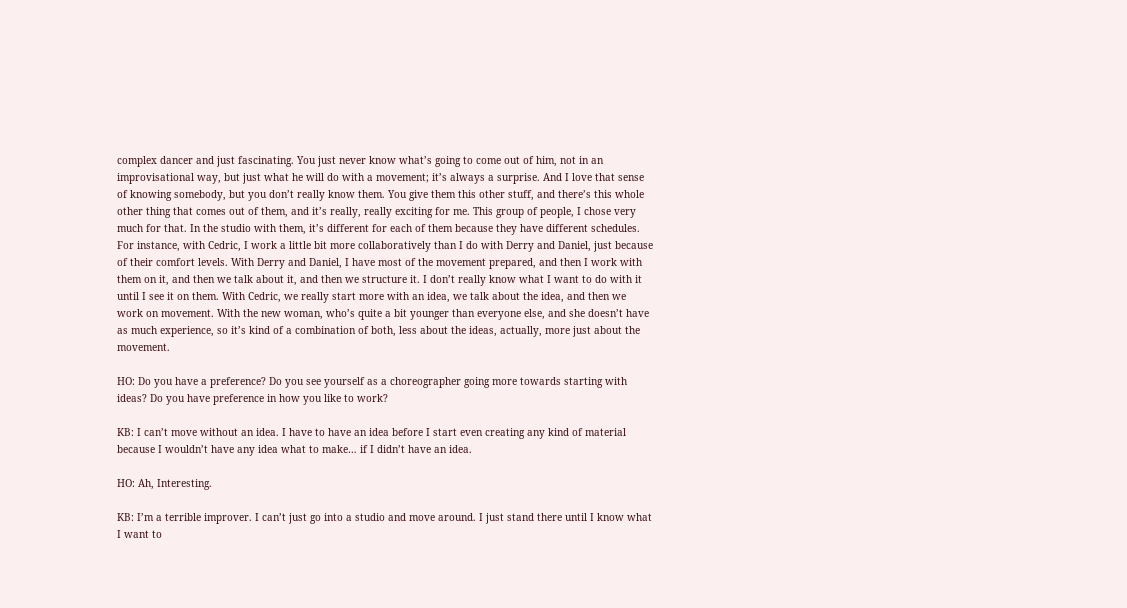complex dancer and just fascinating. You just never know what’s going to come out of him, not in an improvisational way, but just what he will do with a movement; it’s always a surprise. And I love that sense of knowing somebody, but you don’t really know them. You give them this other stuff, and there’s this whole other thing that comes out of them, and it’s really, really exciting for me. This group of people, I chose very much for that. In the studio with them, it’s different for each of them because they have different schedules. For instance, with Cedric, I work a little bit more collaboratively than I do with Derry and Daniel, just because of their comfort levels. With Derry and Daniel, I have most of the movement prepared, and then I work with them on it, and then we talk about it, and then we structure it. I don’t really know what I want to do with it until I see it on them. With Cedric, we really start more with an idea, we talk about the idea, and then we work on movement. With the new woman, who’s quite a bit younger than everyone else, and she doesn’t have as much experience, so it’s kind of a combination of both, less about the ideas, actually, more just about the movement.

HO: Do you have a preference? Do you see yourself as a choreographer going more towards starting with ideas? Do you have preference in how you like to work?

KB: I can’t move without an idea. I have to have an idea before I start even creating any kind of material because I wouldn’t have any idea what to make… if I didn’t have an idea.

HO: Ah, Interesting.

KB: I’m a terrible improver. I can’t just go into a studio and move around. I just stand there until I know what I want to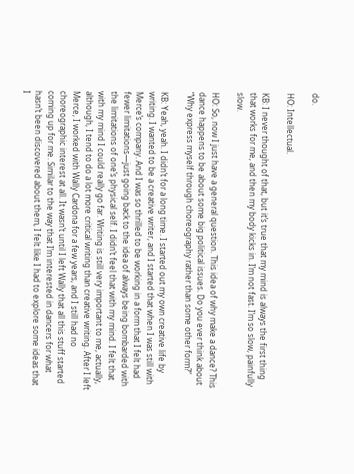do.

HO: Intellectual.

KB: I never thought of that, but it’s true that my mind is always the first thing that works for me, and then my body kicks in. I’m not fast. I’m so slow, painfully slow.

HO: So, now I just have a general question. This idea of why make a dance? This dance happens to be about some big political issues. Do you ever think about “Why express myself through choreography rather than some other form?”

KB: Yeah, yeah. I didn’t for a long time. I started out my own creative life by writing. I wanted to be a creative writer, and I started that when I was still with Merce’s company. And I was so thrilled to be working in a form that I felt had fewer limitations—just going back to the idea of always being bombarded with the limitations of one’s physical self. I didn’t feel that with my mind. I felt that with my mind I could really go far. Writing is still very important to me, actually, although, I tend to do a lot more critical writing than creative writing. After I left Merce, I worked with Wally Cardona for a few years, and I still had no choreographic interest at all. It wasn’t until I left Wally that all this stuff started coming up for me. Similar to the way that I’m interested in dancers for what hasn’t been discovered about them, I felt like I had to explore some ideas that I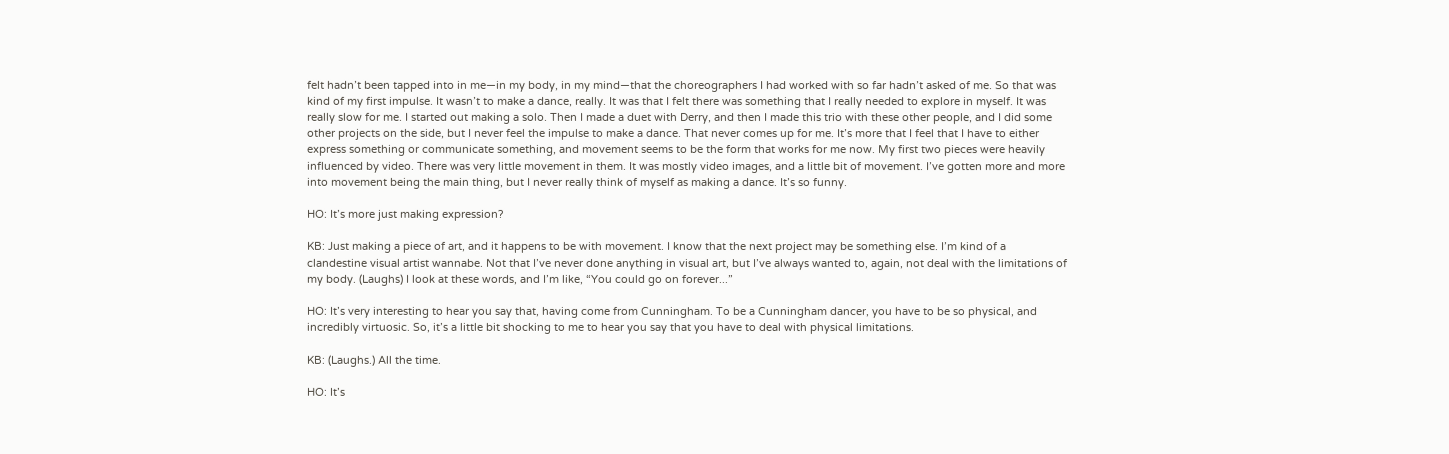felt hadn’t been tapped into in me—in my body, in my mind—that the choreographers I had worked with so far hadn’t asked of me. So that was kind of my first impulse. It wasn’t to make a dance, really. It was that I felt there was something that I really needed to explore in myself. It was really slow for me. I started out making a solo. Then I made a duet with Derry, and then I made this trio with these other people, and I did some other projects on the side, but I never feel the impulse to make a dance. That never comes up for me. It’s more that I feel that I have to either express something or communicate something, and movement seems to be the form that works for me now. My first two pieces were heavily influenced by video. There was very little movement in them. It was mostly video images, and a little bit of movement. I’ve gotten more and more into movement being the main thing, but I never really think of myself as making a dance. It’s so funny.

HO: It’s more just making expression?

KB: Just making a piece of art, and it happens to be with movement. I know that the next project may be something else. I’m kind of a clandestine visual artist wannabe. Not that I’ve never done anything in visual art, but I’ve always wanted to, again, not deal with the limitations of my body. (Laughs) I look at these words, and I’m like, “You could go on forever...”

HO: It’s very interesting to hear you say that, having come from Cunningham. To be a Cunningham dancer, you have to be so physical, and incredibly virtuosic. So, it’s a little bit shocking to me to hear you say that you have to deal with physical limitations.

KB: (Laughs.) All the time.

HO: It’s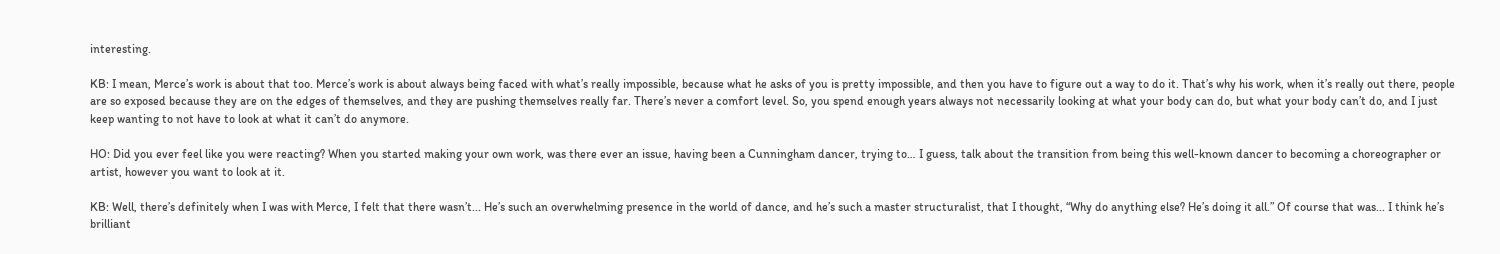interesting.

KB: I mean, Merce’s work is about that too. Merce’s work is about always being faced with what’s really impossible, because what he asks of you is pretty impossible, and then you have to figure out a way to do it. That’s why his work, when it’s really out there, people are so exposed because they are on the edges of themselves, and they are pushing themselves really far. There’s never a comfort level. So, you spend enough years always not necessarily looking at what your body can do, but what your body can’t do, and I just keep wanting to not have to look at what it can’t do anymore.

HO: Did you ever feel like you were reacting? When you started making your own work, was there ever an issue, having been a Cunningham dancer, trying to… I guess, talk about the transition from being this well-known dancer to becoming a choreographer or artist, however you want to look at it.

KB: Well, there’s definitely when I was with Merce, I felt that there wasn’t... He’s such an overwhelming presence in the world of dance, and he’s such a master structuralist, that I thought, “Why do anything else? He’s doing it all.” Of course that was... I think he’s brilliant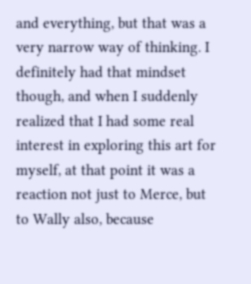and everything, but that was a very narrow way of thinking. I definitely had that mindset though, and when I suddenly realized that I had some real interest in exploring this art for myself, at that point it was a reaction not just to Merce, but to Wally also, because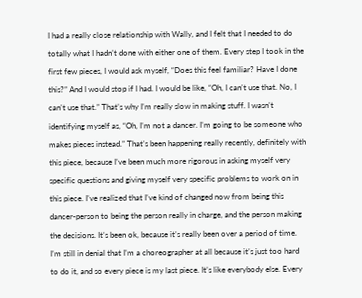I had a really close relationship with Wally, and I felt that I needed to do totally what I hadn’t done with either one of them. Every step I took in the first few pieces, I would ask myself, “Does this feel familiar? Have I done this?” And I would stop if I had. I would be like, “Oh, I can’t use that. No, I can’t use that.” That’s why I’m really slow in making stuff. I wasn’t identifying myself as, “Oh, I’m not a dancer. I’m going to be someone who makes pieces instead.” That’s been happening really recently, definitely with this piece, because I’ve been much more rigorous in asking myself very specific questions and giving myself very specific problems to work on in this piece. I’ve realized that I’ve kind of changed now from being this dancer-person to being the person really in charge, and the person making the decisions. It’s been ok, because it’s really been over a period of time. I’m still in denial that I’m a choreographer at all because it’s just too hard to do it, and so every piece is my last piece. It’s like everybody else. Every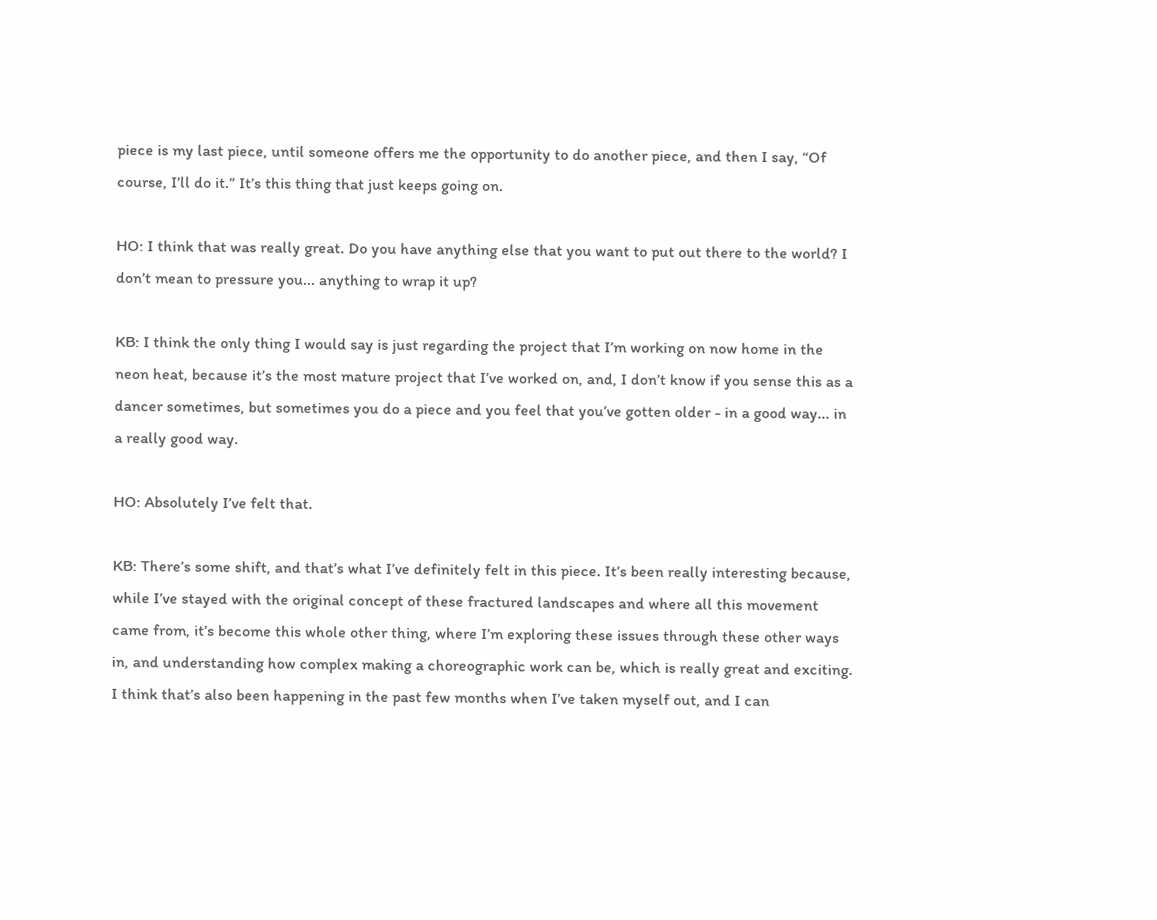piece is my last piece, until someone offers me the opportunity to do another piece, and then I say, “Of course, I’ll do it.” It’s this thing that just keeps going on.

HO: I think that was really great. Do you have anything else that you want to put out there to the world? I don’t mean to pressure you... anything to wrap it up?

KB: I think the only thing I would say is just regarding the project that I’m working on now home in the neon heat, because it’s the most mature project that I’ve worked on, and, I don’t know if you sense this as a dancer sometimes, but sometimes you do a piece and you feel that you’ve gotten older - in a good way... in a really good way.

HO: Absolutely I’ve felt that.

KB: There’s some shift, and that’s what I’ve definitely felt in this piece. It’s been really interesting because, while I’ve stayed with the original concept of these fractured landscapes and where all this movement came from, it’s become this whole other thing, where I’m exploring these issues through these other ways in, and understanding how complex making a choreographic work can be, which is really great and exciting. I think that’s also been happening in the past few months when I’ve taken myself out, and I can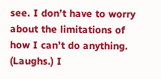see. I don’t have to worry about the limitations of how I can’t do anything. (Laughs.) I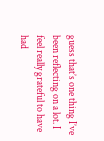guess that’s one thing I’ve been reflecting on a lot. I feel really grateful to have had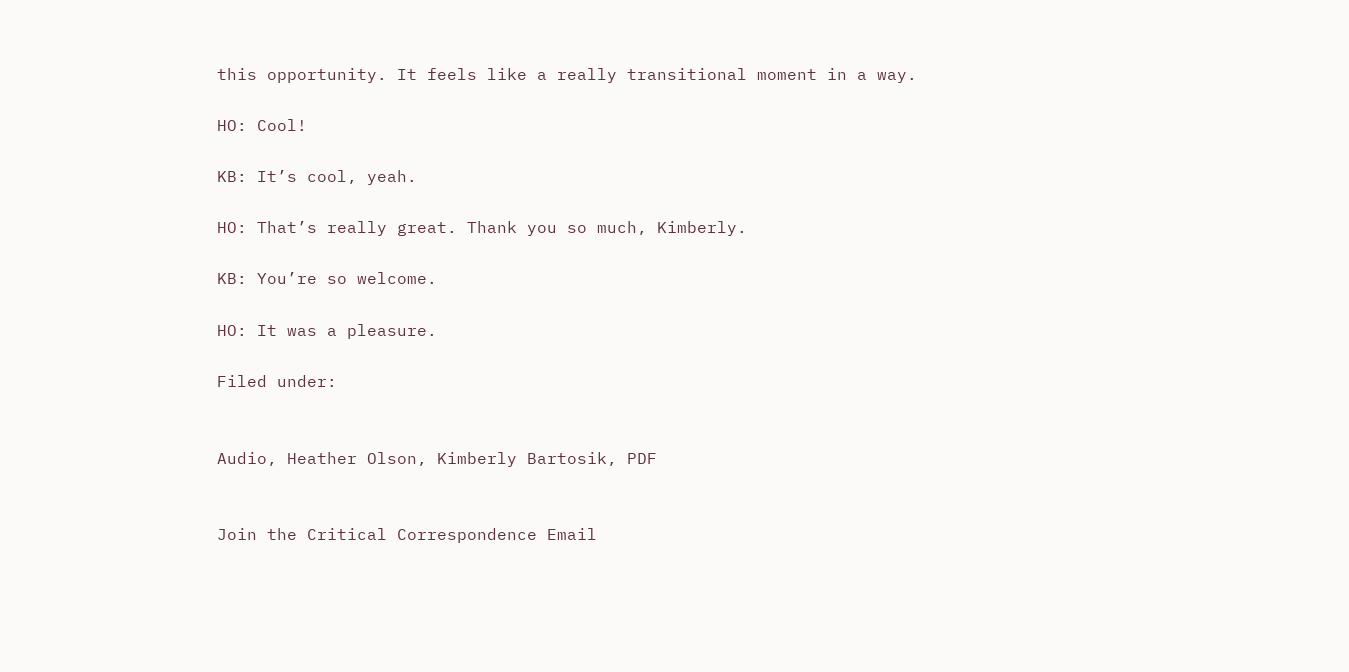this opportunity. It feels like a really transitional moment in a way.

HO: Cool!

KB: It’s cool, yeah.

HO: That’s really great. Thank you so much, Kimberly.

KB: You’re so welcome.

HO: It was a pleasure.

Filed under:


Audio, Heather Olson, Kimberly Bartosik, PDF


Join the Critical Correspondence Email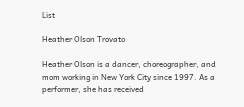List

Heather Olson Trovato

Heather Olson is a dancer, choreographer, and mom working in New York City since 1997. As a performer, she has received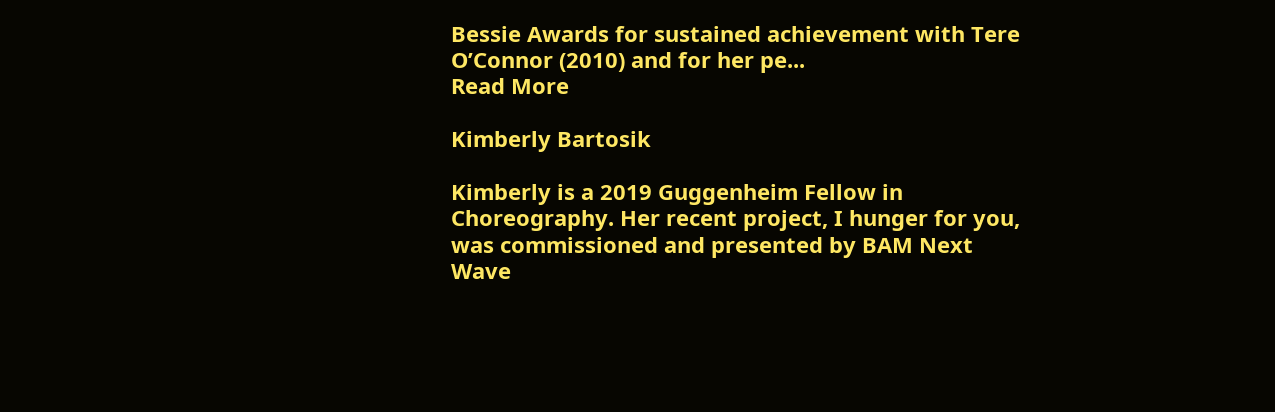Bessie Awards for sustained achievement with Tere O’Connor (2010) and for her pe...
Read More

Kimberly Bartosik

Kimberly is a 2019 Guggenheim Fellow in Choreography. Her recent project, I hunger for you, was commissioned and presented by BAM Next Wave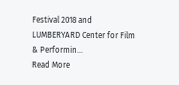Festival 2018 and LUMBERYARD Center for Film & Performin...
Read More